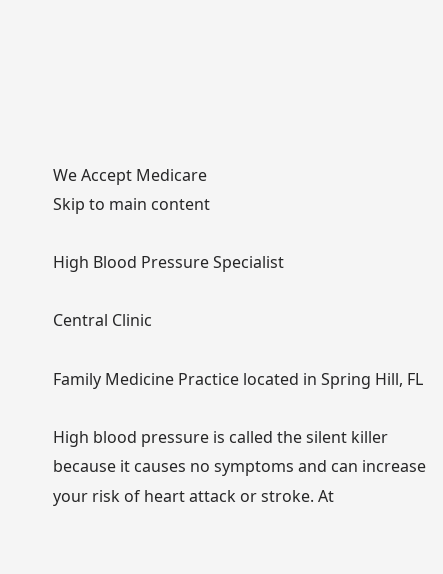We Accept Medicare
Skip to main content

High Blood Pressure Specialist

Central Clinic

Family Medicine Practice located in Spring Hill, FL

High blood pressure is called the silent killer because it causes no symptoms and can increase your risk of heart attack or stroke. At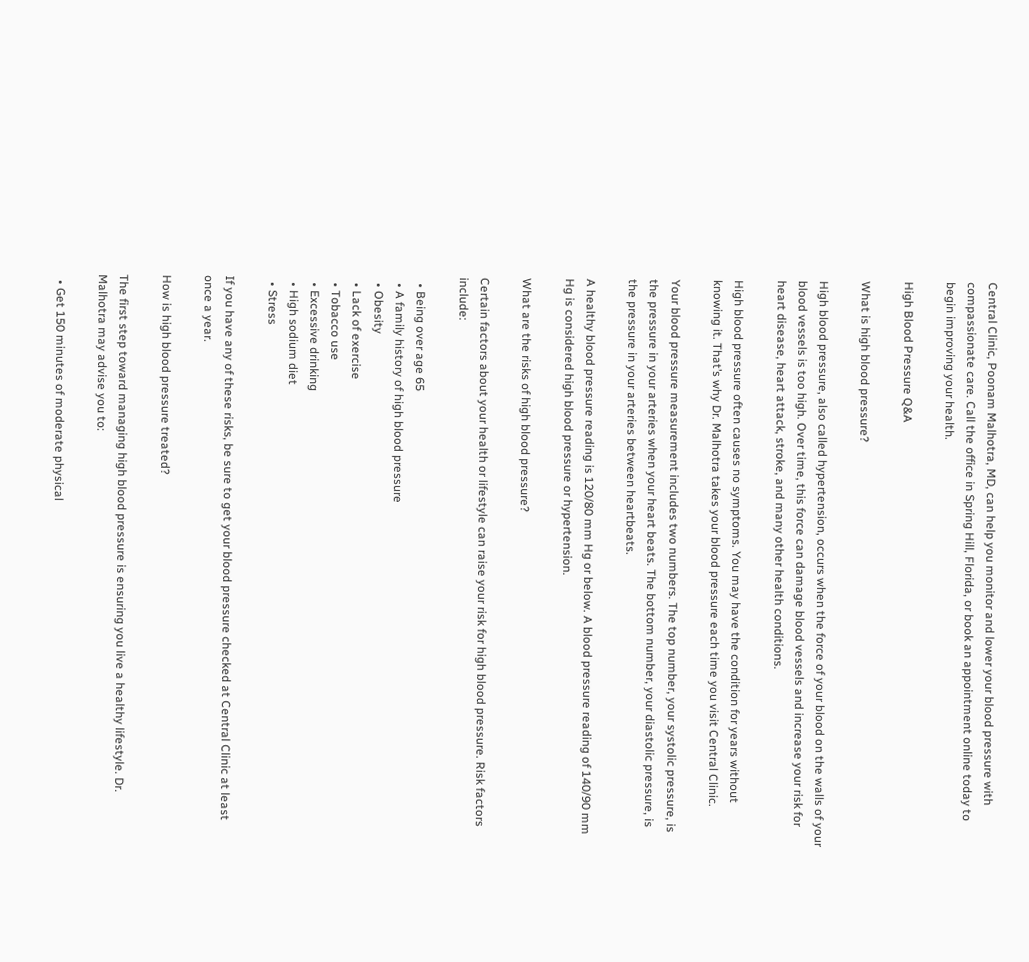Central Clinic, Poonam Malhotra, MD, can help you monitor and lower your blood pressure with compassionate care. Call the office in Spring Hill, Florida, or book an appointment online today to begin improving your health.

High Blood Pressure Q&A

What is high blood pressure?

High blood pressure, also called hypertension, occurs when the force of your blood on the walls of your blood vessels is too high. Over time, this force can damage blood vessels and increase your risk for heart disease, heart attack, stroke, and many other health conditions.

High blood pressure often causes no symptoms. You may have the condition for years without knowing it. That’s why Dr. Malhotra takes your blood pressure each time you visit Central Clinic.

Your blood pressure measurement includes two numbers. The top number, your systolic pressure, is the pressure in your arteries when your heart beats. The bottom number, your diastolic pressure, is the pressure in your arteries between heartbeats.

A healthy blood pressure reading is 120/80 mm Hg or below. A blood pressure reading of 140/90 mm Hg is considered high blood pressure or hypertension.

What are the risks of high blood pressure?

Certain factors about your health or lifestyle can raise your risk for high blood pressure. Risk factors include:

  • Being over age 65
  • A family history of high blood pressure
  • Obesity
  • Lack of exercise
  • Tobacco use
  • Excessive drinking
  • High sodium diet
  • Stress

If you have any of these risks, be sure to get your blood pressure checked at Central Clinic at least once a year.

How is high blood pressure treated?

The first step toward managing high blood pressure is ensuring you live a healthy lifestyle. Dr. Malhotra may advise you to:

  • Get 150 minutes of moderate physical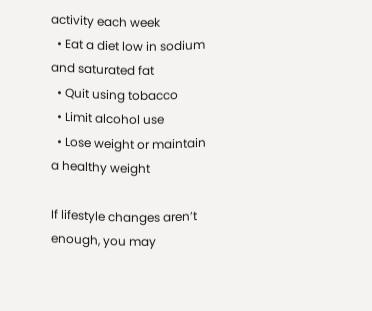activity each week
  • Eat a diet low in sodium and saturated fat
  • Quit using tobacco
  • Limit alcohol use
  • Lose weight or maintain a healthy weight

If lifestyle changes aren’t enough, you may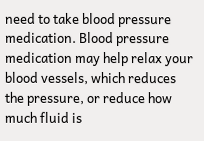need to take blood pressure medication. Blood pressure medication may help relax your blood vessels, which reduces the pressure, or reduce how much fluid is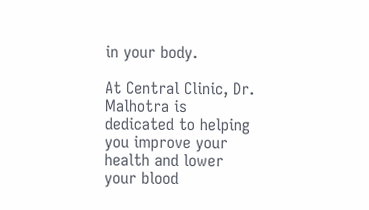in your body.

At Central Clinic, Dr. Malhotra is dedicated to helping you improve your health and lower your blood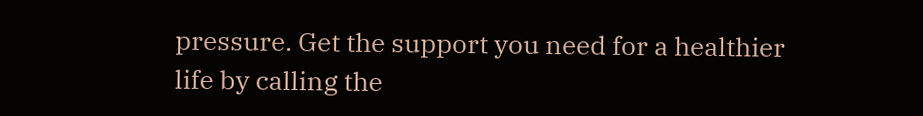pressure. Get the support you need for a healthier life by calling the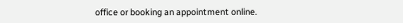office or booking an appointment online.